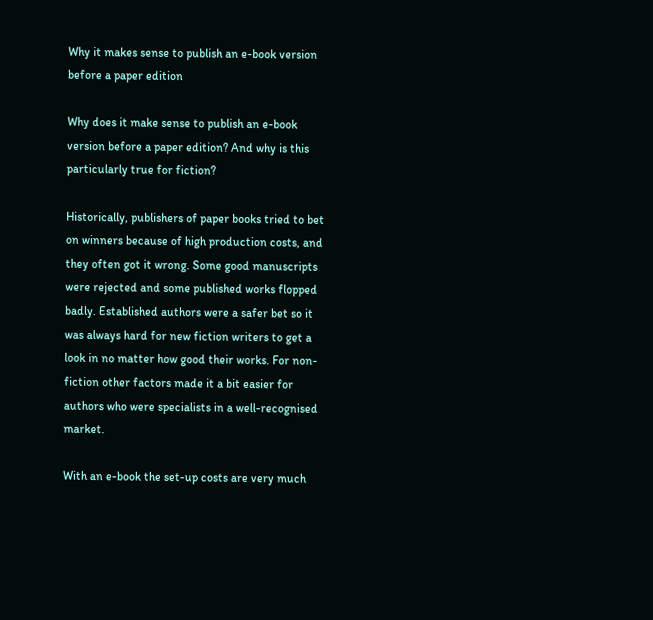Why it makes sense to publish an e-book version before a paper edition

Why does it make sense to publish an e-book version before a paper edition? And why is this particularly true for fiction?

Historically, publishers of paper books tried to bet on winners because of high production costs, and they often got it wrong. Some good manuscripts were rejected and some published works flopped badly. Established authors were a safer bet so it was always hard for new fiction writers to get a look in no matter how good their works. For non-fiction other factors made it a bit easier for authors who were specialists in a well-recognised market.

With an e-book the set-up costs are very much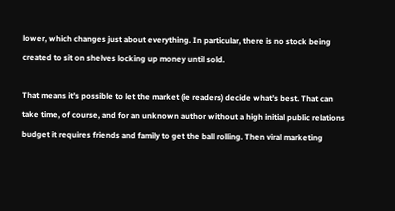lower, which changes just about everything. In particular, there is no stock being created to sit on shelves locking up money until sold.

That means it’s possible to let the market (ie readers) decide what’s best. That can take time, of course, and for an unknown author without a high initial public relations budget it requires friends and family to get the ball rolling. Then viral marketing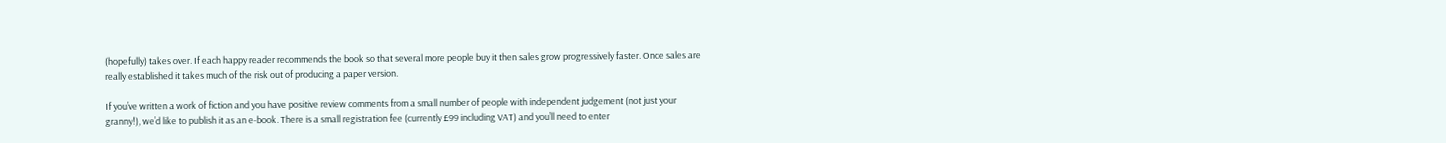(hopefully) takes over. If each happy reader recommends the book so that several more people buy it then sales grow progressively faster. Once sales are really established it takes much of the risk out of producing a paper version.

If you’ve written a work of fiction and you have positive review comments from a small number of people with independent judgement (not just your granny!), we’d like to publish it as an e-book. There is a small registration fee (currently £99 including VAT) and you’ll need to enter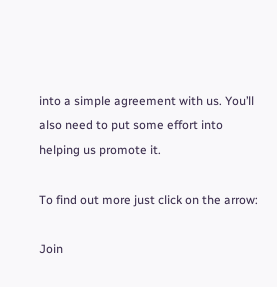into a simple agreement with us. You’ll also need to put some effort into helping us promote it.

To find out more just click on the arrow:

Join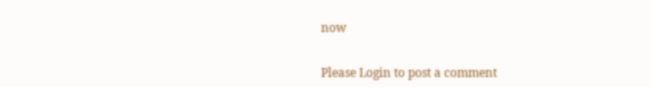now


Please Login to post a comment